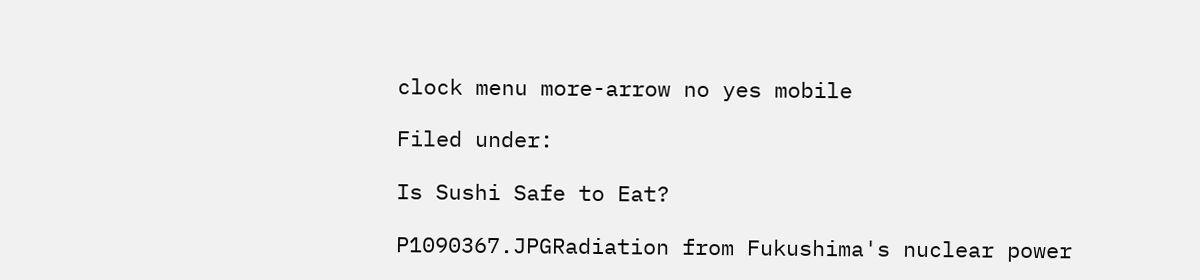clock menu more-arrow no yes mobile

Filed under:

Is Sushi Safe to Eat?

P1090367.JPGRadiation from Fukushima's nuclear power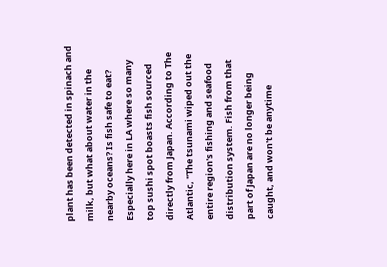plant has been detected in spinach and milk, but what about water in the nearby oceans? Is fish safe to eat? Especially here in LA where so many top sushi spot boasts fish sourced directly from Japan. According to The Atlantic, "The tsunami wiped out the entire region's fishing and seafood distribution system. Fish from that part of Japan are no longer being caught, and won't be anytime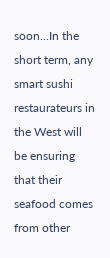soon...In the short term, any smart sushi restaurateurs in the West will be ensuring that their seafood comes from other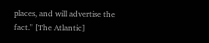places, and will advertise the fact." [The Atlantic]